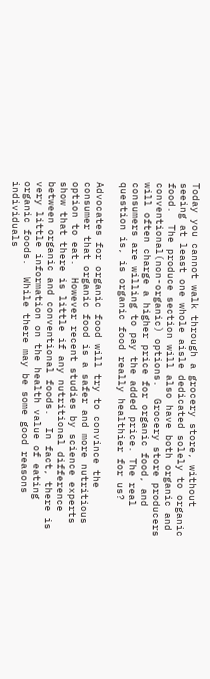Today you cannot walk through a grocery store, without seeing at least one whole aisle dedicated solely to organic food.  The produce section will also have both organic and conventional(non-organic) options.  Grocery store producers will often charge a higher price for organic food, and consumers are willing to pay the added price. The real question is, is organic food really healthier for us?

Advocates for organic food will try to convince the consumer that organic food is a safer and more nutritious option to eat.  However recent studies by science experts show that there is little if any nutritional difference between organic and conventional foods.  In fact, there is very little information on the health value of eating organic foods.  While there may be some good reasons individuals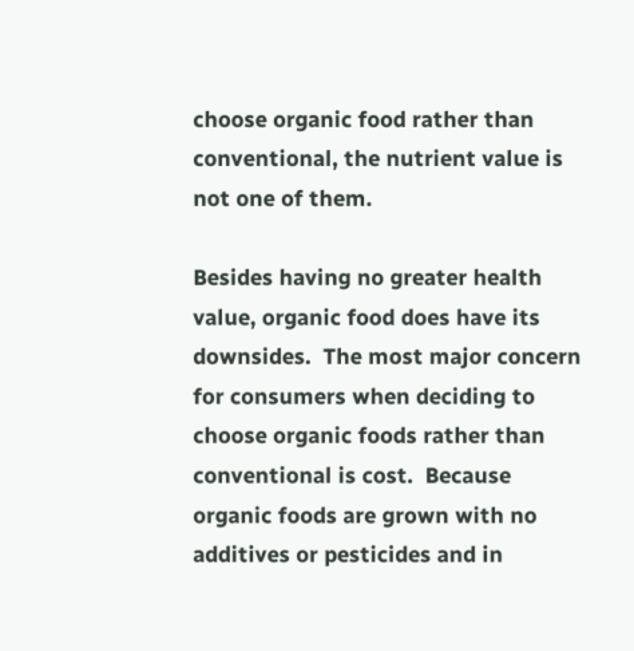choose organic food rather than conventional, the nutrient value is not one of them.

Besides having no greater health value, organic food does have its downsides.  The most major concern for consumers when deciding to choose organic foods rather than conventional is cost.  Because organic foods are grown with no additives or pesticides and in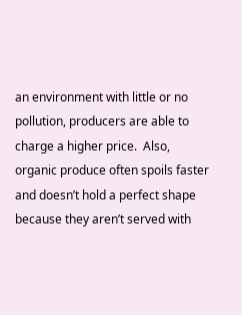an environment with little or no pollution, producers are able to charge a higher price.  Also, organic produce often spoils faster and doesn’t hold a perfect shape because they aren’t served with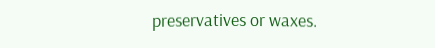preservatives or waxes.